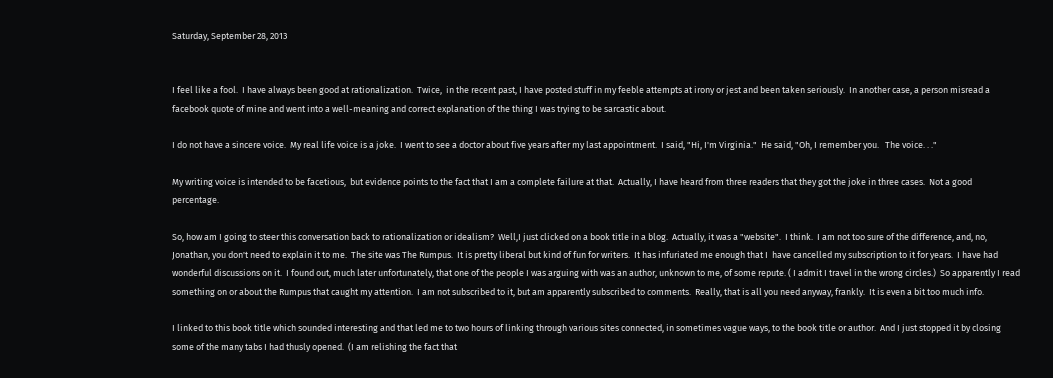Saturday, September 28, 2013


I feel like a fool.  I have always been good at rationalization.  Twice,  in the recent past, I have posted stuff in my feeble attempts at irony or jest and been taken seriously.  In another case, a person misread a facebook quote of mine and went into a well-meaning and correct explanation of the thing I was trying to be sarcastic about.

I do not have a sincere voice.  My real life voice is a joke.  I went to see a doctor about five years after my last appointment.  I said, "Hi, I'm Virginia."  He said, "Oh, I remember you.   The voice. . ."

My writing voice is intended to be facetious,  but evidence points to the fact that I am a complete failure at that.  Actually, I have heard from three readers that they got the joke in three cases.  Not a good percentage.

So, how am I going to steer this conversation back to rationalization or idealism?  Well,I just clicked on a book title in a blog.  Actually, it was a "website".  I think.  I am not too sure of the difference, and, no, Jonathan, you don't need to explain it to me.  The site was The Rumpus.  It is pretty liberal but kind of fun for writers.  It has infuriated me enough that I  have cancelled my subscription to it for years.  I have had wonderful discussions on it.  I found out, much later unfortunately, that one of the people I was arguing with was an author, unknown to me, of some repute. ( I admit I travel in the wrong circles.)  So apparently I read something on or about the Rumpus that caught my attention.  I am not subscribed to it, but am apparently subscribed to comments.  Really, that is all you need anyway, frankly.  It is even a bit too much info.

I linked to this book title which sounded interesting and that led me to two hours of linking through various sites connected, in sometimes vague ways, to the book title or author.  And I just stopped it by closing some of the many tabs I had thusly opened.  (I am relishing the fact that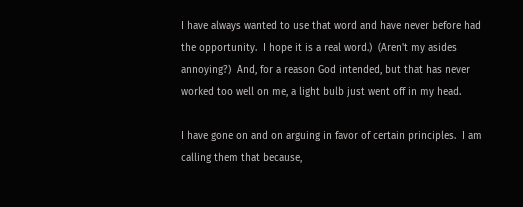I have always wanted to use that word and have never before had the opportunity.  I hope it is a real word.)  (Aren't my asides annoying?)  And, for a reason God intended, but that has never worked too well on me, a light bulb just went off in my head.

I have gone on and on arguing in favor of certain principles.  I am calling them that because,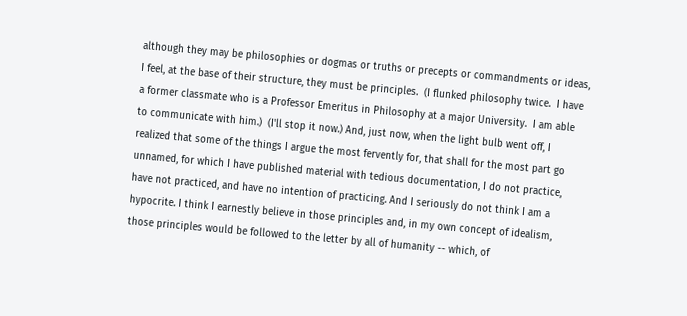although they may be philosophies or dogmas or truths or precepts or commandments or ideas, I feel, at the base of their structure, they must be principles.  (I flunked philosophy twice.  I have a former classmate who is a Professor Emeritus in Philosophy at a major University.  I am able to communicate with him.)  (I'll stop it now.) And, just now, when the light bulb went off, I realized that some of the things I argue the most fervently for, that shall for the most part go unnamed, for which I have published material with tedious documentation, I do not practice, have not practiced, and have no intention of practicing. And I seriously do not think I am a hypocrite. I think I earnestly believe in those principles and, in my own concept of idealism, those principles would be followed to the letter by all of humanity -- which, of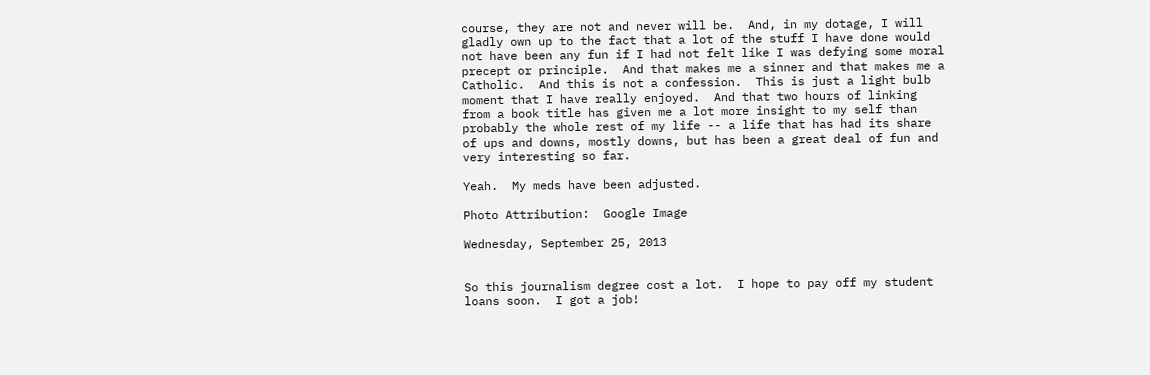course, they are not and never will be.  And, in my dotage, I will gladly own up to the fact that a lot of the stuff I have done would not have been any fun if I had not felt like I was defying some moral precept or principle.  And that makes me a sinner and that makes me a Catholic.  And this is not a confession.  This is just a light bulb moment that I have really enjoyed.  And that two hours of linking from a book title has given me a lot more insight to my self than probably the whole rest of my life -- a life that has had its share of ups and downs, mostly downs, but has been a great deal of fun and very interesting so far.

Yeah.  My meds have been adjusted.

Photo Attribution:  Google Image

Wednesday, September 25, 2013


So this journalism degree cost a lot.  I hope to pay off my student loans soon.  I got a job!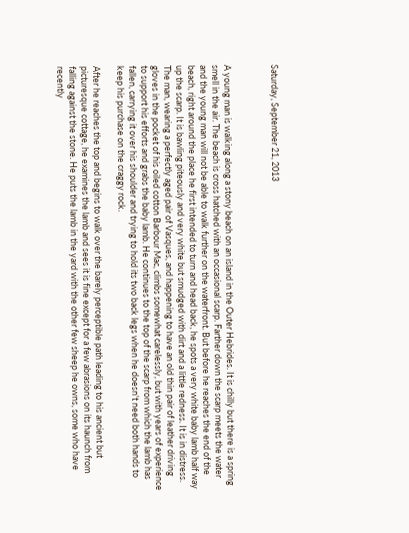Saturday, September 21, 2013



A young man is walking along a stony beach on an island in the Outer Hebrides. It is chilly but there is a spring smell in the air. The beach is cross hatched with an occasional scarp. Farther down the scarp meets the water and the young man will not be able to walk further on the waterfront. But before he reaches the end of the beach, right around the place he first intended to turn and head back, he spots a very white baby lamb half way up the scarp. It is bawling piteously and very white but smudged with dirt and a little redness. It is in distress. The man, wearing a perfectly aged pair of Vasques, and happening to have an old thin pair of leather driving gloves in the pocket of his oiled cotton Barbour Mac, climbs somewhat carelessly, but with years of experience to support his efforts and grabs the baby lamb. He continues to the top of the scarp from which the lamb has fallen, carrying it over his shoulder and trying to hold its two back legs when he doesn't need both hands to keep his purchase on the craggy rock.

After he reaches the top and begins to walk over the barely perceptible path leading to his ancient but picturesque cottage, he examines the lamb and sees it is fine except for a few abrasions on its haunch from falling against the stone. He puts the lamb in the yard with the other few sheep he owns, some who have recently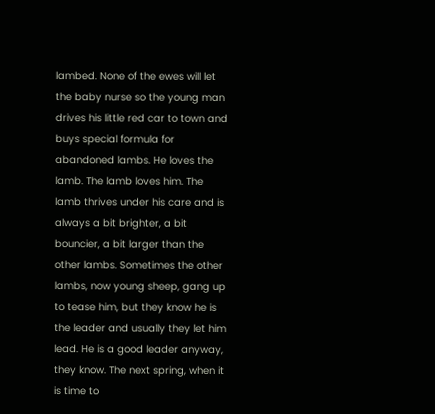lambed. None of the ewes will let the baby nurse so the young man drives his little red car to town and buys special formula for abandoned lambs. He loves the lamb. The lamb loves him. The lamb thrives under his care and is always a bit brighter, a bit bouncier, a bit larger than the other lambs. Sometimes the other lambs, now young sheep, gang up to tease him, but they know he is the leader and usually they let him lead. He is a good leader anyway, they know. The next spring, when it is time to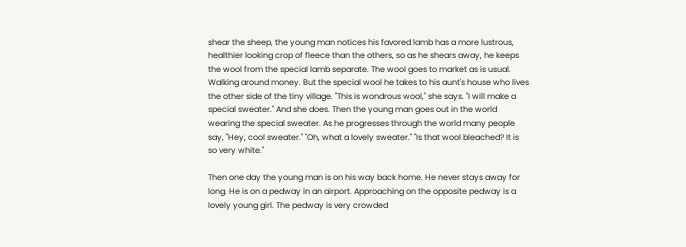shear the sheep, the young man notices his favored lamb has a more lustrous, healthier looking crop of fleece than the others, so as he shears away, he keeps the wool from the special lamb separate. The wool goes to market as is usual. Walking around money. But the special wool he takes to his aunt's house who lives the other side of the tiny village. "This is wondrous wool," she says. "I will make a special sweater." And she does. Then the young man goes out in the world wearing the special sweater. As he progresses through the world many people say, "Hey, cool sweater." "Oh, what a lovely sweater." "Is that wool bleached? It is so very white."

Then one day the young man is on his way back home. He never stays away for long. He is on a pedway in an airport. Approaching on the opposite pedway is a lovely young girl. The pedway is very crowded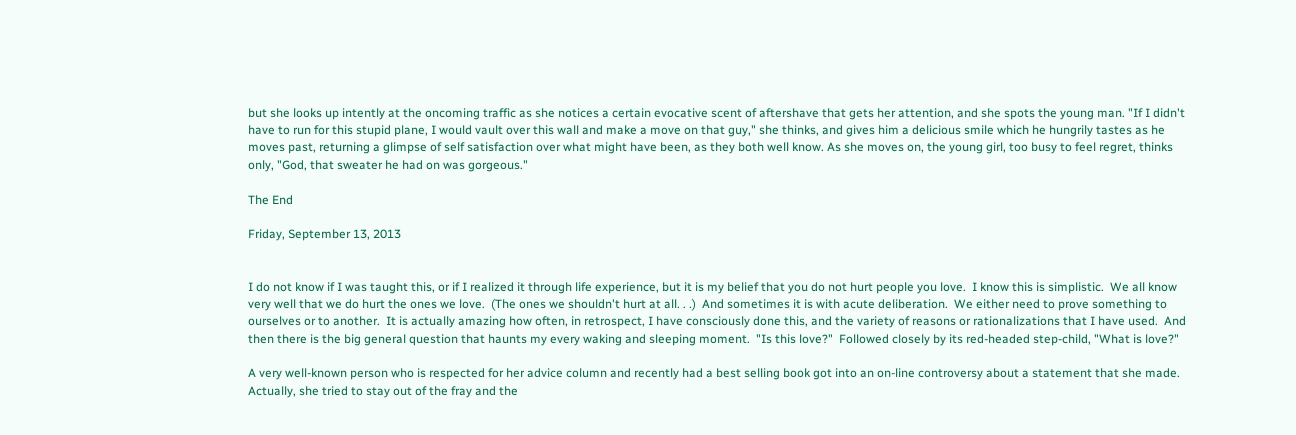but she looks up intently at the oncoming traffic as she notices a certain evocative scent of aftershave that gets her attention, and she spots the young man. "If I didn't have to run for this stupid plane, I would vault over this wall and make a move on that guy," she thinks, and gives him a delicious smile which he hungrily tastes as he moves past, returning a glimpse of self satisfaction over what might have been, as they both well know. As she moves on, the young girl, too busy to feel regret, thinks only, "God, that sweater he had on was gorgeous."

The End

Friday, September 13, 2013


I do not know if I was taught this, or if I realized it through life experience, but it is my belief that you do not hurt people you love.  I know this is simplistic.  We all know very well that we do hurt the ones we love.  (The ones we shouldn't hurt at all. . .)  And sometimes it is with acute deliberation.  We either need to prove something to ourselves or to another.  It is actually amazing how often, in retrospect, I have consciously done this, and the variety of reasons or rationalizations that I have used.  And then there is the big general question that haunts my every waking and sleeping moment.  "Is this love?"  Followed closely by its red-headed step-child, "What is love?"

A very well-known person who is respected for her advice column and recently had a best selling book got into an on-line controversy about a statement that she made.  Actually, she tried to stay out of the fray and the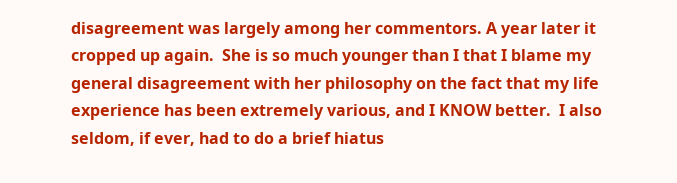disagreement was largely among her commentors. A year later it cropped up again.  She is so much younger than I that I blame my general disagreement with her philosophy on the fact that my life experience has been extremely various, and I KNOW better.  I also seldom, if ever, had to do a brief hiatus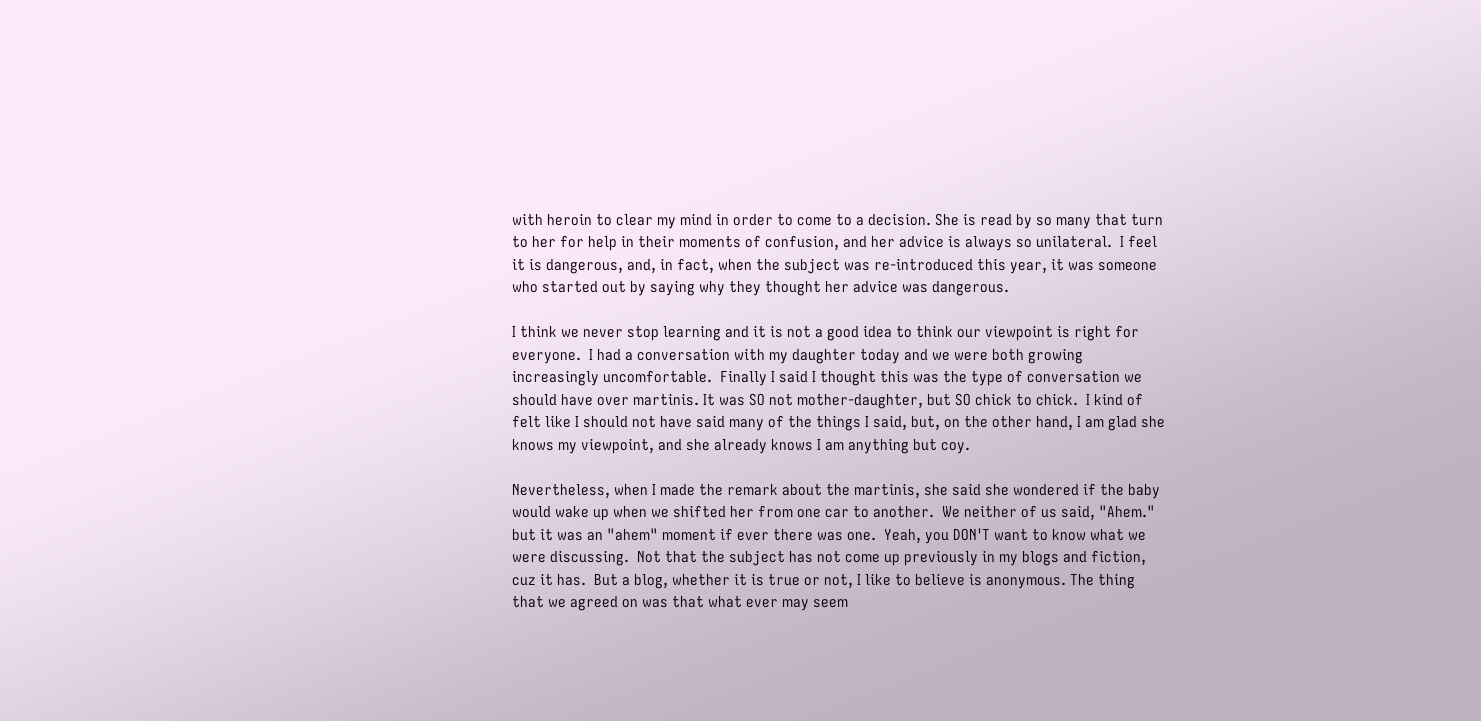with heroin to clear my mind in order to come to a decision. She is read by so many that turn to her for help in their moments of confusion, and her advice is always so unilateral.  I feel it is dangerous, and, in fact, when the subject was re-introduced this year, it was someone who started out by saying why they thought her advice was dangerous.

I think we never stop learning and it is not a good idea to think our viewpoint is right for everyone.  I had a conversation with my daughter today and we were both growing increasingly uncomfortable.  Finally I said I thought this was the type of conversation we should have over martinis. It was SO not mother-daughter, but SO chick to chick.  I kind of felt like I should not have said many of the things I said, but, on the other hand, I am glad she knows my viewpoint, and she already knows I am anything but coy.

Nevertheless, when I made the remark about the martinis, she said she wondered if the baby would wake up when we shifted her from one car to another.  We neither of us said, "Ahem." but it was an "ahem" moment if ever there was one.  Yeah, you DON'T want to know what we were discussing.  Not that the subject has not come up previously in my blogs and fiction, cuz it has.  But a blog, whether it is true or not, I like to believe is anonymous. The thing that we agreed on was that what ever may seem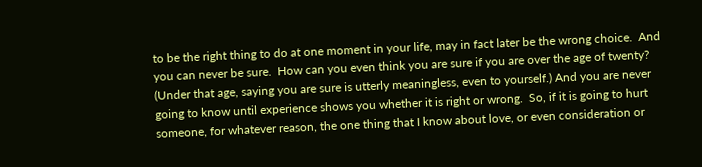to be the right thing to do at one moment in your life, may in fact later be the wrong choice.  And you can never be sure.  How can you even think you are sure if you are over the age of twenty?  (Under that age, saying you are sure is utterly meaningless, even to yourself.) And you are never going to know until experience shows you whether it is right or wrong.  So, if it is going to hurt someone, for whatever reason, the one thing that I know about love, or even consideration or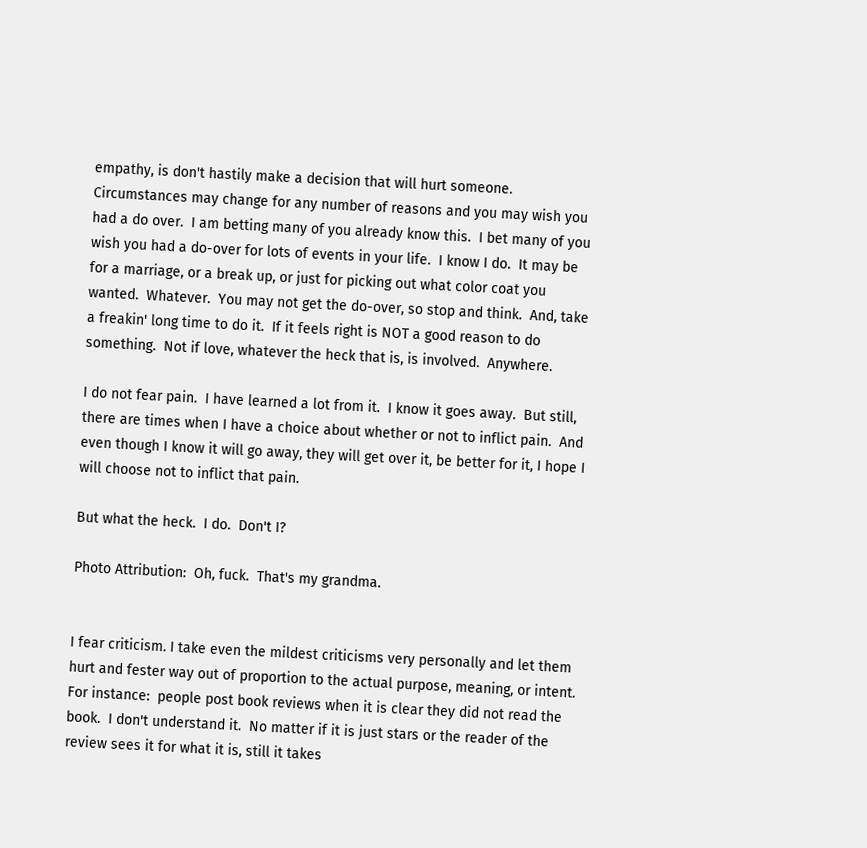empathy, is don't hastily make a decision that will hurt someone.  Circumstances may change for any number of reasons and you may wish you had a do over.  I am betting many of you already know this.  I bet many of you wish you had a do-over for lots of events in your life.  I know I do.  It may be for a marriage, or a break up, or just for picking out what color coat you wanted.  Whatever.  You may not get the do-over, so stop and think.  And, take a freakin' long time to do it.  If it feels right is NOT a good reason to do something.  Not if love, whatever the heck that is, is involved.  Anywhere.

I do not fear pain.  I have learned a lot from it.  I know it goes away.  But still, there are times when I have a choice about whether or not to inflict pain.  And even though I know it will go away, they will get over it, be better for it, I hope I will choose not to inflict that pain.

But what the heck.  I do.  Don't I?

Photo Attribution:  Oh, fuck.  That's my grandma.


I fear criticism. I take even the mildest criticisms very personally and let them hurt and fester way out of proportion to the actual purpose, meaning, or intent.  For instance:  people post book reviews when it is clear they did not read the book.  I don't understand it.  No matter if it is just stars or the reader of the review sees it for what it is, still it takes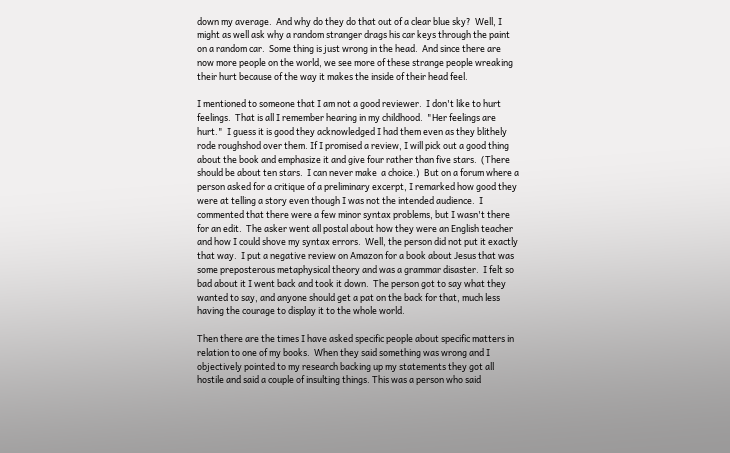down my average.  And why do they do that out of a clear blue sky?  Well, I might as well ask why a random stranger drags his car keys through the paint on a random car.  Some thing is just wrong in the head.  And since there are now more people on the world, we see more of these strange people wreaking their hurt because of the way it makes the inside of their head feel.

I mentioned to someone that I am not a good reviewer.  I don't like to hurt feelings.  That is all I remember hearing in my childhood.  "Her feelings are hurt."  I guess it is good they acknowledged I had them even as they blithely rode roughshod over them. If I promised a review, I will pick out a good thing about the book and emphasize it and give four rather than five stars.  (There should be about ten stars.  I can never make  a choice.)  But on a forum where a person asked for a critique of a preliminary excerpt, I remarked how good they were at telling a story even though I was not the intended audience.  I commented that there were a few minor syntax problems, but I wasn't there for an edit.  The asker went all postal about how they were an English teacher and how I could shove my syntax errors.  Well, the person did not put it exactly that way.  I put a negative review on Amazon for a book about Jesus that was some preposterous metaphysical theory and was a grammar disaster.  I felt so bad about it I went back and took it down.  The person got to say what they wanted to say, and anyone should get a pat on the back for that, much less having the courage to display it to the whole world.

Then there are the times I have asked specific people about specific matters in relation to one of my books.  When they said something was wrong and I objectively pointed to my research backing up my statements they got all hostile and said a couple of insulting things. This was a person who said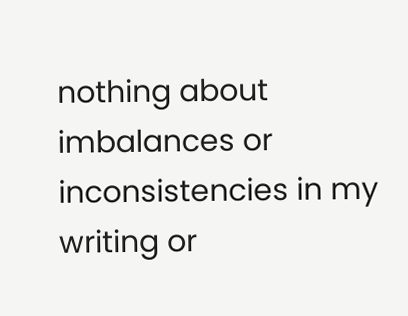nothing about imbalances or inconsistencies in my writing or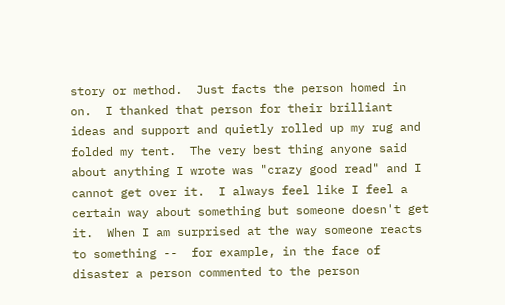story or method.  Just facts the person homed in on.  I thanked that person for their brilliant ideas and support and quietly rolled up my rug and folded my tent.  The very best thing anyone said about anything I wrote was "crazy good read" and I cannot get over it.  I always feel like I feel a certain way about something but someone doesn't get it.  When I am surprised at the way someone reacts to something --  for example, in the face of disaster a person commented to the person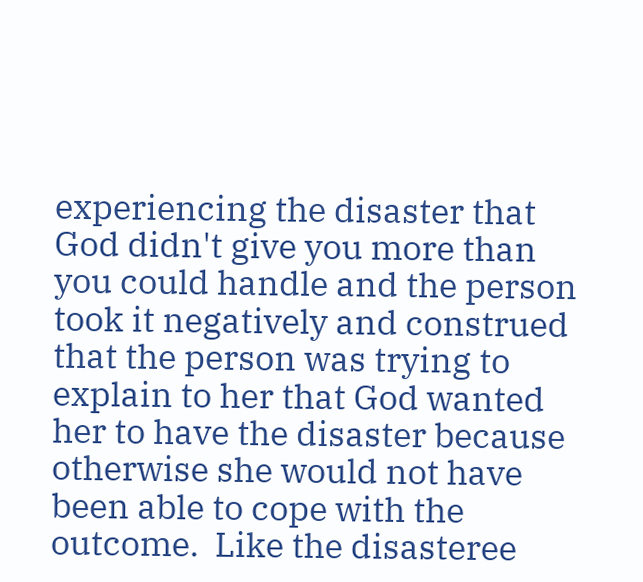experiencing the disaster that God didn't give you more than you could handle and the person took it negatively and construed that the person was trying to explain to her that God wanted her to have the disaster because otherwise she would not have been able to cope with the outcome.  Like the disasteree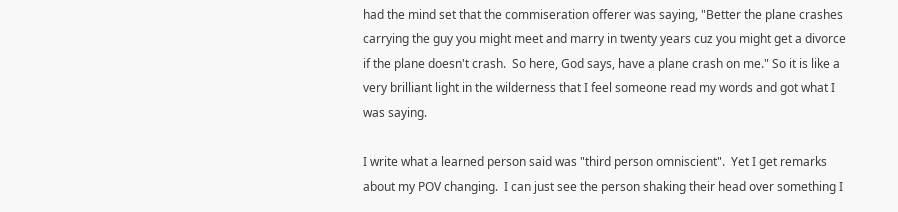had the mind set that the commiseration offerer was saying, "Better the plane crashes carrying the guy you might meet and marry in twenty years cuz you might get a divorce if the plane doesn't crash.  So here, God says, have a plane crash on me." So it is like a very brilliant light in the wilderness that I feel someone read my words and got what I was saying.

I write what a learned person said was "third person omniscient".  Yet I get remarks about my POV changing.  I can just see the person shaking their head over something I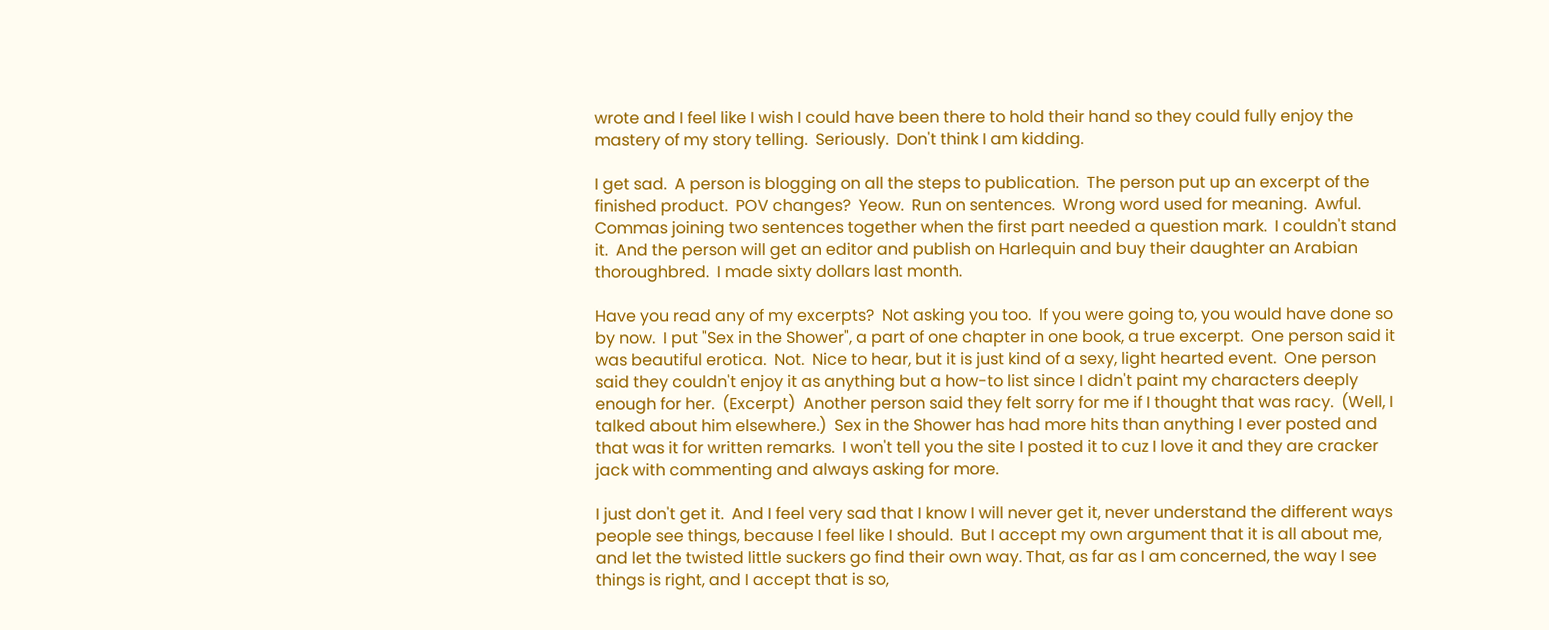wrote and I feel like I wish I could have been there to hold their hand so they could fully enjoy the mastery of my story telling.  Seriously.  Don't think I am kidding.

I get sad.  A person is blogging on all the steps to publication.  The person put up an excerpt of the finished product.  POV changes?  Yeow.  Run on sentences.  Wrong word used for meaning.  Awful. Commas joining two sentences together when the first part needed a question mark.  I couldn't stand it.  And the person will get an editor and publish on Harlequin and buy their daughter an Arabian thoroughbred.  I made sixty dollars last month.

Have you read any of my excerpts?  Not asking you too.  If you were going to, you would have done so by now.  I put "Sex in the Shower", a part of one chapter in one book, a true excerpt.  One person said it was beautiful erotica.  Not.  Nice to hear, but it is just kind of a sexy, light hearted event.  One person said they couldn't enjoy it as anything but a how-to list since I didn't paint my characters deeply enough for her.  (Excerpt)  Another person said they felt sorry for me if I thought that was racy.  (Well, I talked about him elsewhere.)  Sex in the Shower has had more hits than anything I ever posted and that was it for written remarks.  I won't tell you the site I posted it to cuz I love it and they are cracker jack with commenting and always asking for more.

I just don't get it.  And I feel very sad that I know I will never get it, never understand the different ways people see things, because I feel like I should.  But I accept my own argument that it is all about me, and let the twisted little suckers go find their own way. That, as far as I am concerned, the way I see things is right, and I accept that is so,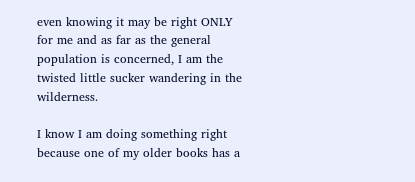even knowing it may be right ONLY for me and as far as the general population is concerned, I am the twisted little sucker wandering in the wilderness.

I know I am doing something right because one of my older books has a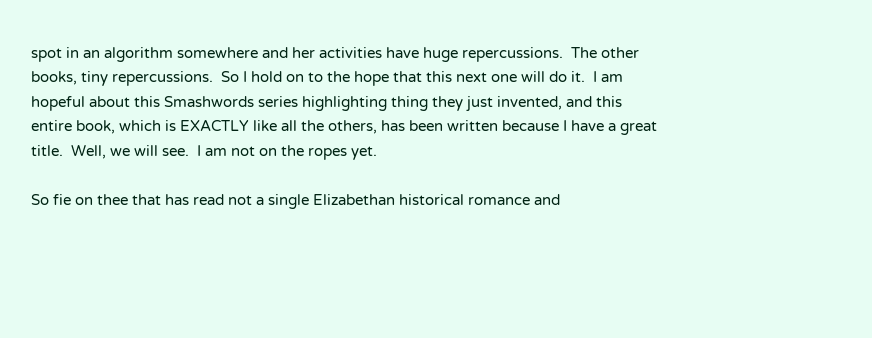spot in an algorithm somewhere and her activities have huge repercussions.  The other books, tiny repercussions.  So I hold on to the hope that this next one will do it.  I am hopeful about this Smashwords series highlighting thing they just invented, and this entire book, which is EXACTLY like all the others, has been written because I have a great title.  Well, we will see.  I am not on the ropes yet.

So fie on thee that has read not a single Elizabethan historical romance and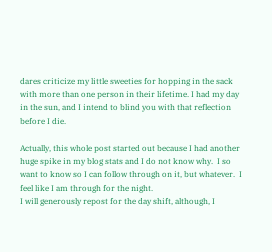dares criticize my little sweeties for hopping in the sack with more than one person in their lifetime. I had my day in the sun, and I intend to blind you with that reflection before I die.

Actually, this whole post started out because I had another huge spike in my blog stats and I do not know why.  I so want to know so I can follow through on it, but whatever.  I feel like I am through for the night.
I will generously repost for the day shift, although, I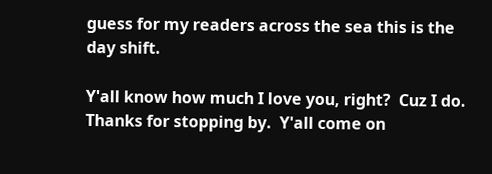guess for my readers across the sea this is the day shift.

Y'all know how much I love you, right?  Cuz I do.  Thanks for stopping by.  Y'all come on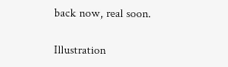back now, real soon.

Illustration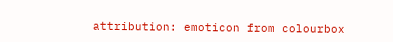attribution: emoticon from colourbox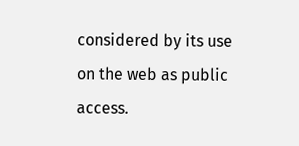considered by its use on the web as public access.